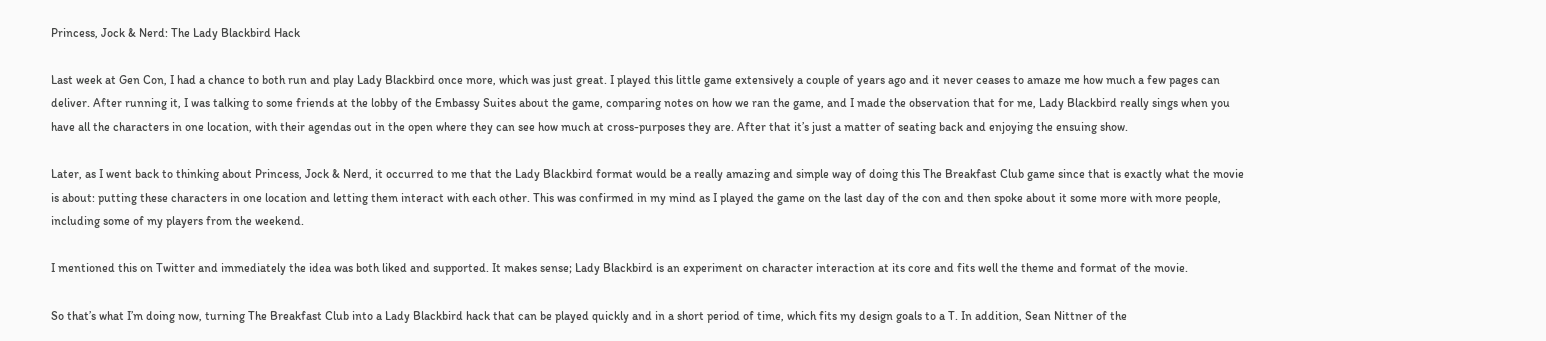Princess, Jock & Nerd: The Lady Blackbird Hack

Last week at Gen Con, I had a chance to both run and play Lady Blackbird once more, which was just great. I played this little game extensively a couple of years ago and it never ceases to amaze me how much a few pages can deliver. After running it, I was talking to some friends at the lobby of the Embassy Suites about the game, comparing notes on how we ran the game, and I made the observation that for me, Lady Blackbird really sings when you have all the characters in one location, with their agendas out in the open where they can see how much at cross-purposes they are. After that it’s just a matter of seating back and enjoying the ensuing show.

Later, as I went back to thinking about Princess, Jock & Nerd, it occurred to me that the Lady Blackbird format would be a really amazing and simple way of doing this The Breakfast Club game since that is exactly what the movie is about: putting these characters in one location and letting them interact with each other. This was confirmed in my mind as I played the game on the last day of the con and then spoke about it some more with more people, including some of my players from the weekend.

I mentioned this on Twitter and immediately the idea was both liked and supported. It makes sense; Lady Blackbird is an experiment on character interaction at its core and fits well the theme and format of the movie.

So that’s what I’m doing now, turning The Breakfast Club into a Lady Blackbird hack that can be played quickly and in a short period of time, which fits my design goals to a T. In addition, Sean Nittner of the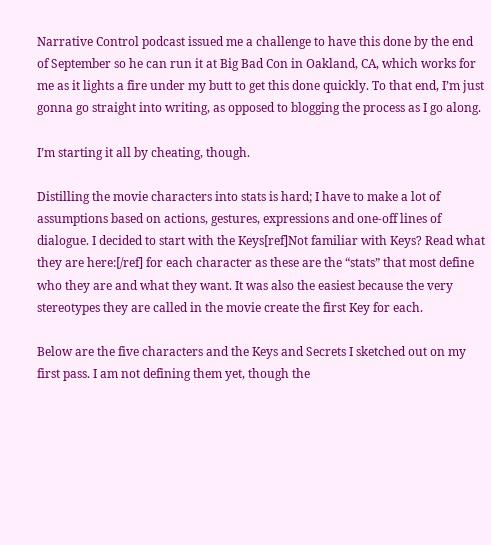Narrative Control podcast issued me a challenge to have this done by the end of September so he can run it at Big Bad Con in Oakland, CA, which works for me as it lights a fire under my butt to get this done quickly. To that end, I’m just gonna go straight into writing, as opposed to blogging the process as I go along.

I’m starting it all by cheating, though.

Distilling the movie characters into stats is hard; I have to make a lot of assumptions based on actions, gestures, expressions and one-off lines of dialogue. I decided to start with the Keys[ref]Not familiar with Keys? Read what they are here:[/ref] for each character as these are the “stats” that most define who they are and what they want. It was also the easiest because the very stereotypes they are called in the movie create the first Key for each.

Below are the five characters and the Keys and Secrets I sketched out on my first pass. I am not defining them yet, though the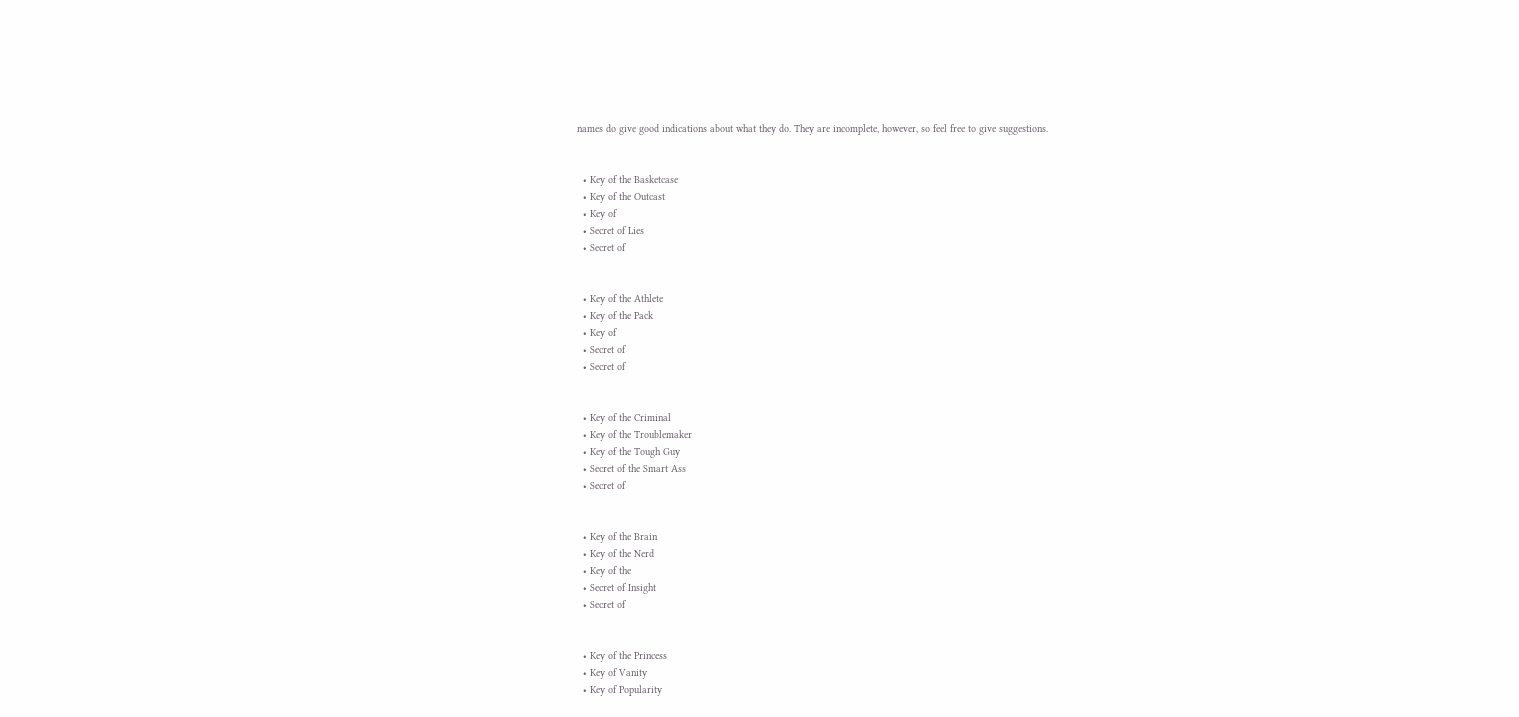names do give good indications about what they do. They are incomplete, however, so feel free to give suggestions.


  • Key of the Basketcase
  • Key of the Outcast
  • Key of
  • Secret of Lies
  • Secret of


  • Key of the Athlete
  • Key of the Pack
  • Key of
  • Secret of
  • Secret of


  • Key of the Criminal
  • Key of the Troublemaker
  • Key of the Tough Guy
  • Secret of the Smart Ass
  • Secret of


  • Key of the Brain
  • Key of the Nerd
  • Key of the
  • Secret of Insight
  • Secret of


  • Key of the Princess
  • Key of Vanity
  • Key of Popularity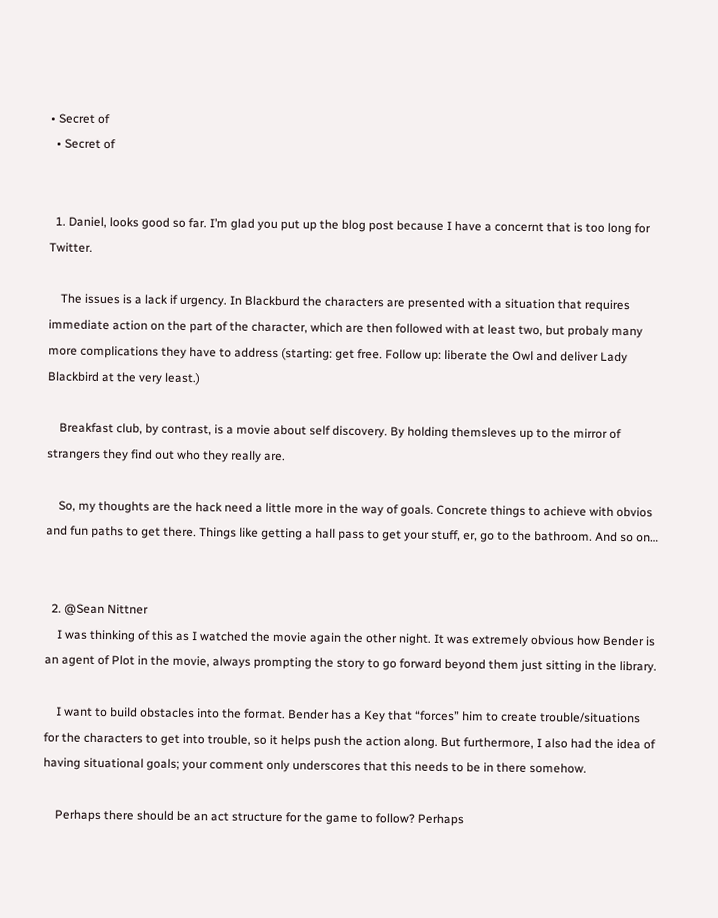• Secret of
  • Secret of


  1. Daniel, looks good so far. I’m glad you put up the blog post because I have a concernt that is too long for Twitter.

    The issues is a lack if urgency. In Blackburd the characters are presented with a situation that requires immediate action on the part of the character, which are then followed with at least two, but probaly many more complications they have to address (starting: get free. Follow up: liberate the Owl and deliver Lady Blackbird at the very least.)

    Breakfast club, by contrast, is a movie about self discovery. By holding themsleves up to the mirror of strangers they find out who they really are.

    So, my thoughts are the hack need a little more in the way of goals. Concrete things to achieve with obvios and fun paths to get there. Things like getting a hall pass to get your stuff, er, go to the bathroom. And so on…


  2. @Sean Nittner
    I was thinking of this as I watched the movie again the other night. It was extremely obvious how Bender is an agent of Plot in the movie, always prompting the story to go forward beyond them just sitting in the library.

    I want to build obstacles into the format. Bender has a Key that “forces” him to create trouble/situations for the characters to get into trouble, so it helps push the action along. But furthermore, I also had the idea of having situational goals; your comment only underscores that this needs to be in there somehow.

    Perhaps there should be an act structure for the game to follow? Perhaps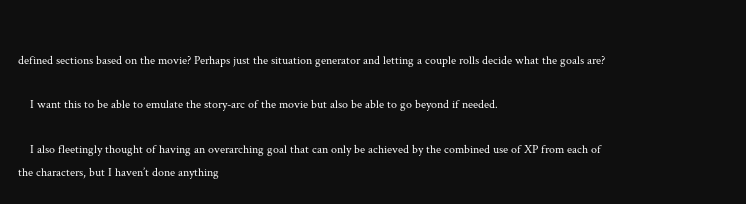defined sections based on the movie? Perhaps just the situation generator and letting a couple rolls decide what the goals are?

    I want this to be able to emulate the story-arc of the movie but also be able to go beyond if needed.

    I also fleetingly thought of having an overarching goal that can only be achieved by the combined use of XP from each of the characters, but I haven’t done anything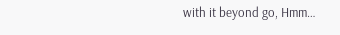with it beyond go, Hmm…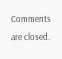Comments are closed.